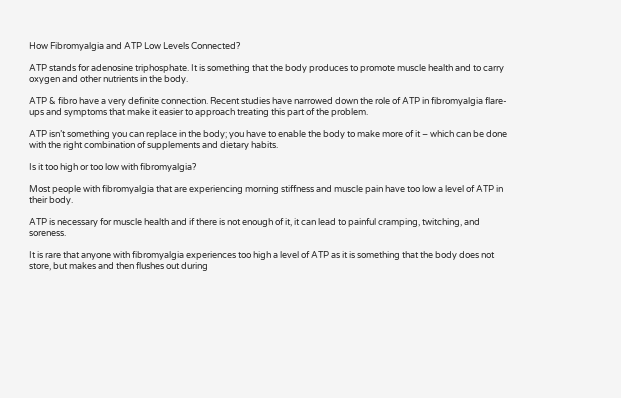How Fibromyalgia and ATP Low Levels Connected?

ATP stands for adenosine triphosphate. It is something that the body produces to promote muscle health and to carry oxygen and other nutrients in the body.

ATP & fibro have a very definite connection. Recent studies have narrowed down the role of ATP in fibromyalgia flare-ups and symptoms that make it easier to approach treating this part of the problem.

ATP isn’t something you can replace in the body; you have to enable the body to make more of it – which can be done with the right combination of supplements and dietary habits.

Is it too high or too low with fibromyalgia?

Most people with fibromyalgia that are experiencing morning stiffness and muscle pain have too low a level of ATP in their body.

ATP is necessary for muscle health and if there is not enough of it, it can lead to painful cramping, twitching, and soreness.

It is rare that anyone with fibromyalgia experiences too high a level of ATP as it is something that the body does not store, but makes and then flushes out during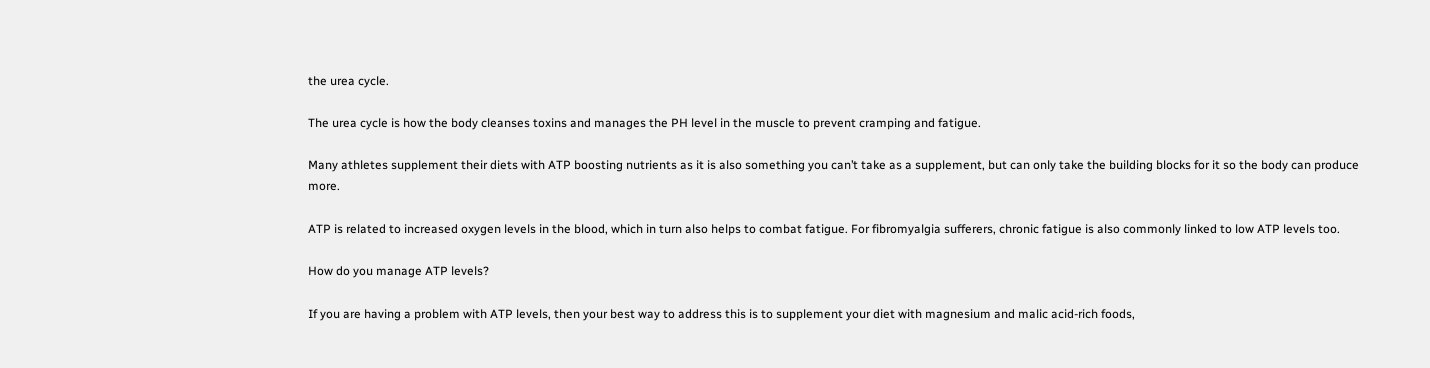the urea cycle.

The urea cycle is how the body cleanses toxins and manages the PH level in the muscle to prevent cramping and fatigue.

Many athletes supplement their diets with ATP boosting nutrients as it is also something you can’t take as a supplement, but can only take the building blocks for it so the body can produce more.

ATP is related to increased oxygen levels in the blood, which in turn also helps to combat fatigue. For fibromyalgia sufferers, chronic fatigue is also commonly linked to low ATP levels too.

How do you manage ATP levels?

If you are having a problem with ATP levels, then your best way to address this is to supplement your diet with magnesium and malic acid-rich foods,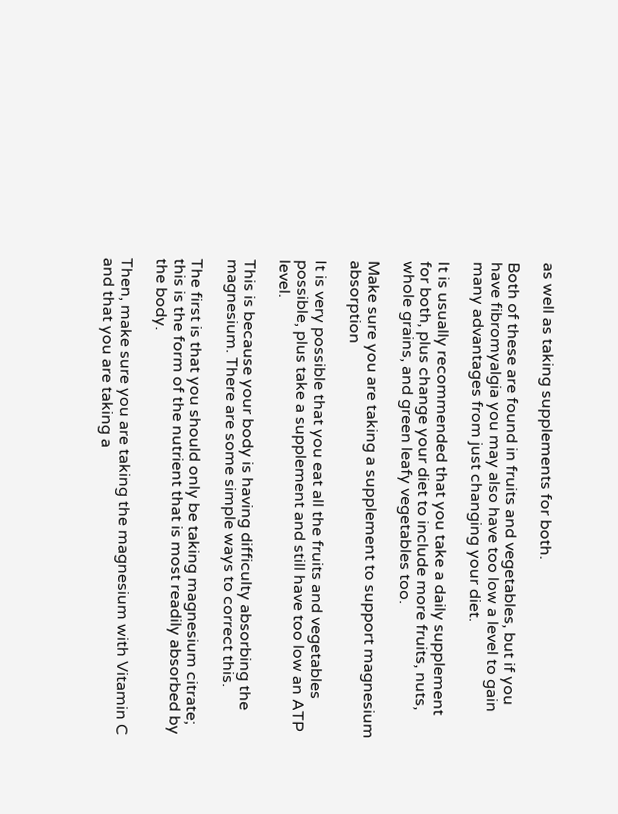as well as taking supplements for both.

Both of these are found in fruits and vegetables, but if you have fibromyalgia you may also have too low a level to gain many advantages from just changing your diet.

It is usually recommended that you take a daily supplement for both, plus change your diet to include more fruits, nuts, whole grains, and green leafy vegetables too.

Make sure you are taking a supplement to support magnesium absorption

It is very possible that you eat all the fruits and vegetables possible, plus take a supplement and still have too low an ATP level.

This is because your body is having difficulty absorbing the magnesium. There are some simple ways to correct this.

The first is that you should only be taking magnesium citrate; this is the form of the nutrient that is most readily absorbed by the body.

Then, make sure you are taking the magnesium with Vitamin C and that you are taking a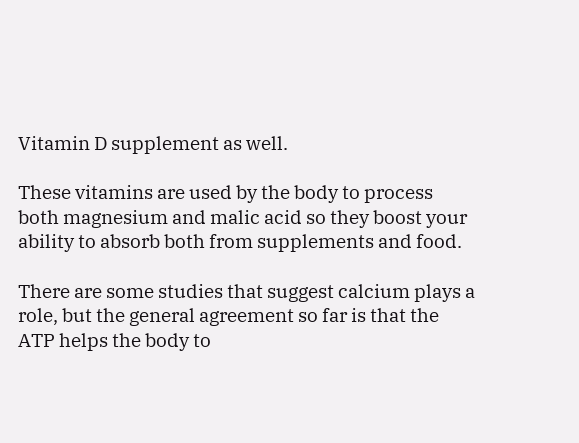Vitamin D supplement as well.

These vitamins are used by the body to process both magnesium and malic acid so they boost your ability to absorb both from supplements and food.

There are some studies that suggest calcium plays a role, but the general agreement so far is that the ATP helps the body to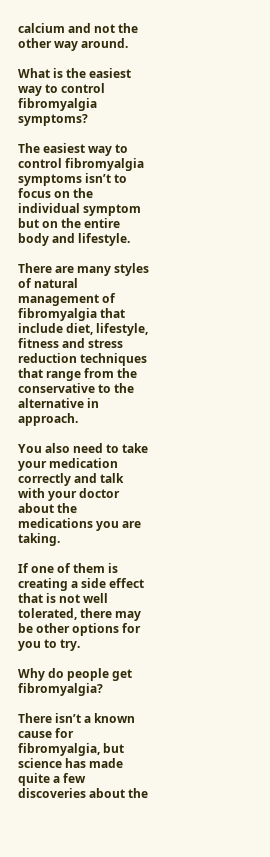calcium and not the other way around.

What is the easiest way to control fibromyalgia symptoms?

The easiest way to control fibromyalgia symptoms isn’t to focus on the individual symptom but on the entire body and lifestyle.

There are many styles of natural management of fibromyalgia that include diet, lifestyle, fitness and stress reduction techniques that range from the conservative to the alternative in approach.

You also need to take your medication correctly and talk with your doctor about the medications you are taking.

If one of them is creating a side effect that is not well tolerated, there may be other options for you to try.

Why do people get fibromyalgia?

There isn’t a known cause for fibromyalgia, but science has made quite a few discoveries about the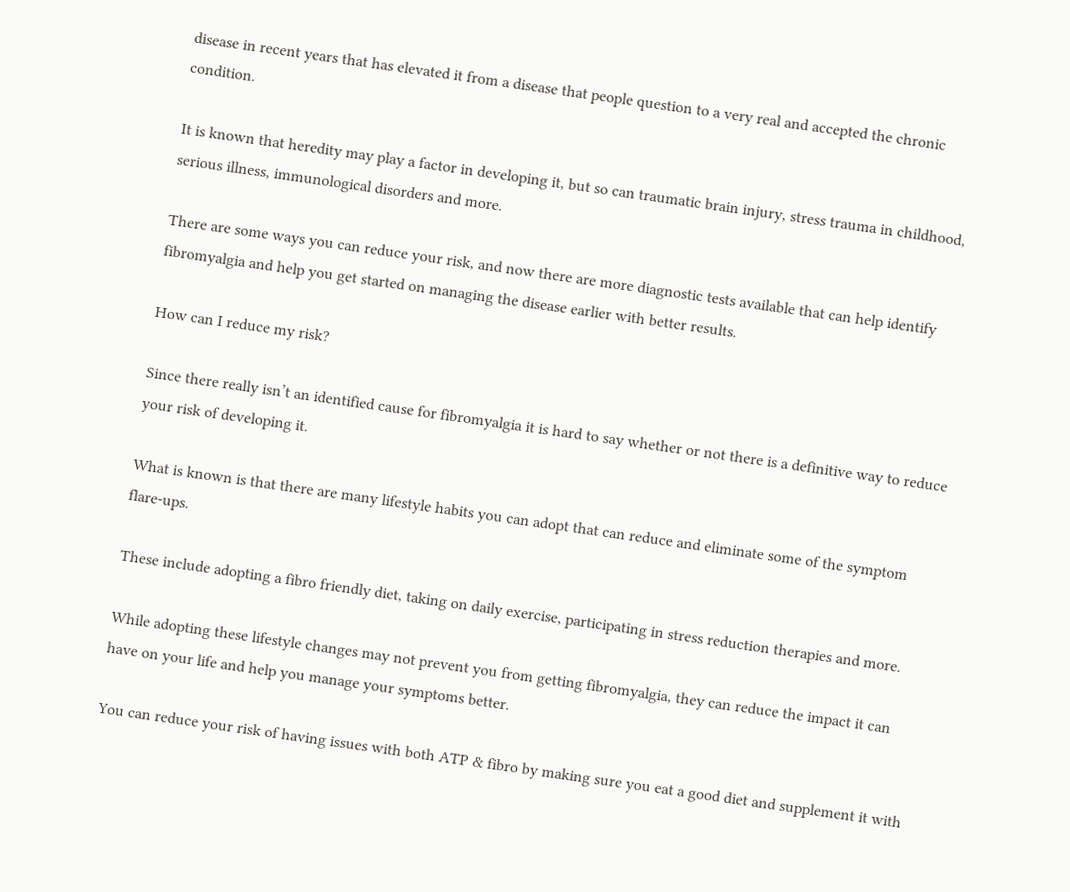disease in recent years that has elevated it from a disease that people question to a very real and accepted the chronic condition.

It is known that heredity may play a factor in developing it, but so can traumatic brain injury, stress trauma in childhood, serious illness, immunological disorders and more.

There are some ways you can reduce your risk, and now there are more diagnostic tests available that can help identify fibromyalgia and help you get started on managing the disease earlier with better results.

How can I reduce my risk?

Since there really isn’t an identified cause for fibromyalgia it is hard to say whether or not there is a definitive way to reduce your risk of developing it.

What is known is that there are many lifestyle habits you can adopt that can reduce and eliminate some of the symptom flare-ups.

These include adopting a fibro friendly diet, taking on daily exercise, participating in stress reduction therapies and more.

While adopting these lifestyle changes may not prevent you from getting fibromyalgia, they can reduce the impact it can have on your life and help you manage your symptoms better.

You can reduce your risk of having issues with both ATP & fibro by making sure you eat a good diet and supplement it with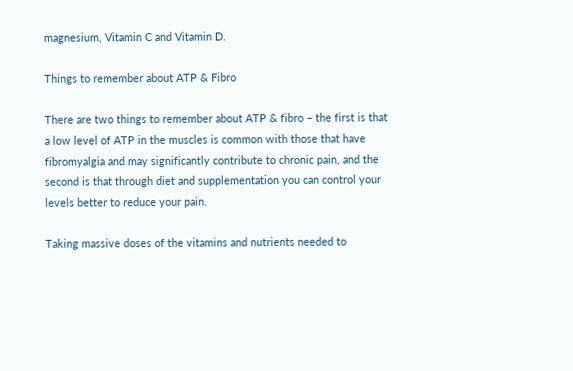magnesium, Vitamin C and Vitamin D.

Things to remember about ATP & Fibro

There are two things to remember about ATP & fibro – the first is that a low level of ATP in the muscles is common with those that have fibromyalgia and may significantly contribute to chronic pain, and the second is that through diet and supplementation you can control your levels better to reduce your pain.

Taking massive doses of the vitamins and nutrients needed to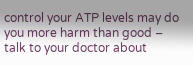control your ATP levels may do you more harm than good – talk to your doctor about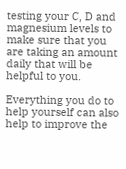testing your C, D and magnesium levels to make sure that you are taking an amount daily that will be helpful to you.

Everything you do to help yourself can also help to improve the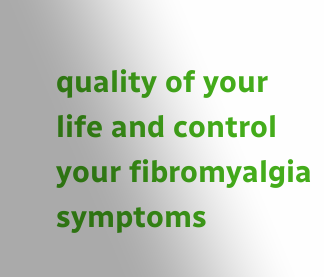quality of your life and control your fibromyalgia symptoms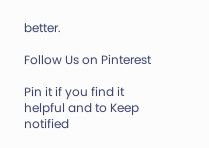better.

Follow Us on Pinterest

Pin it if you find it helpful and to Keep notified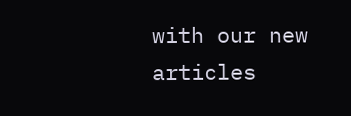with our new articles